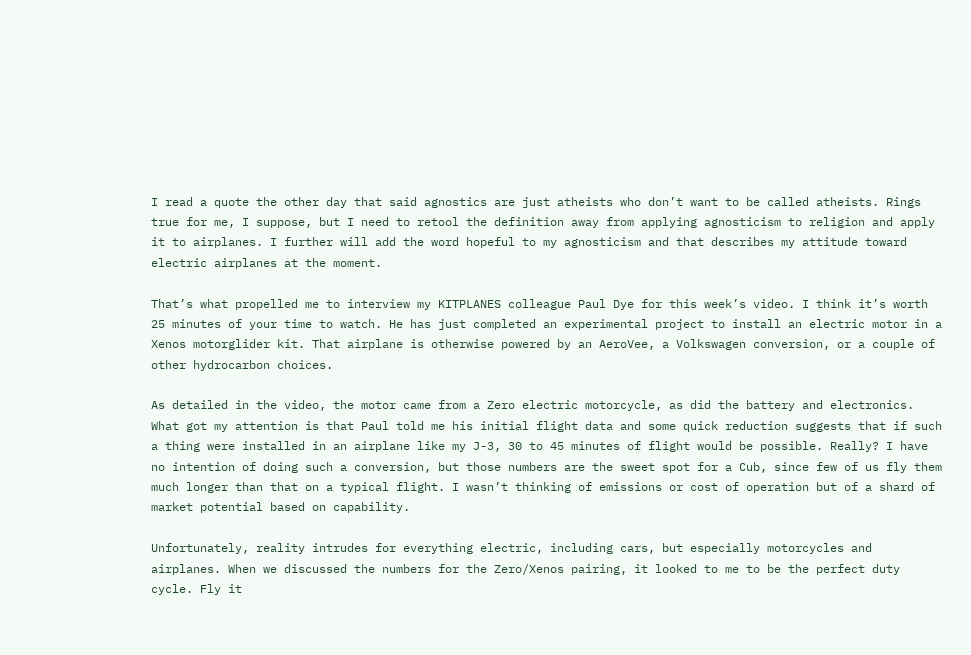I read a quote the other day that said agnostics are just atheists who don’t want to be called atheists. Rings true for me, I suppose, but I need to retool the definition away from applying agnosticism to religion and apply it to airplanes. I further will add the word hopeful to my agnosticism and that describes my attitude toward electric airplanes at the moment.

That’s what propelled me to interview my KITPLANES colleague Paul Dye for this week’s video. I think it’s worth 25 minutes of your time to watch. He has just completed an experimental project to install an electric motor in a Xenos motorglider kit. That airplane is otherwise powered by an AeroVee, a Volkswagen conversion, or a couple of other hydrocarbon choices.

As detailed in the video, the motor came from a Zero electric motorcycle, as did the battery and electronics. What got my attention is that Paul told me his initial flight data and some quick reduction suggests that if such a thing were installed in an airplane like my J-3, 30 to 45 minutes of flight would be possible. Really? I have no intention of doing such a conversion, but those numbers are the sweet spot for a Cub, since few of us fly them much longer than that on a typical flight. I wasn’t thinking of emissions or cost of operation but of a shard of market potential based on capability.

Unfortunately, reality intrudes for everything electric, including cars, but especially motorcycles and airplanes. When we discussed the numbers for the Zero/Xenos pairing, it looked to me to be the perfect duty cycle. Fly it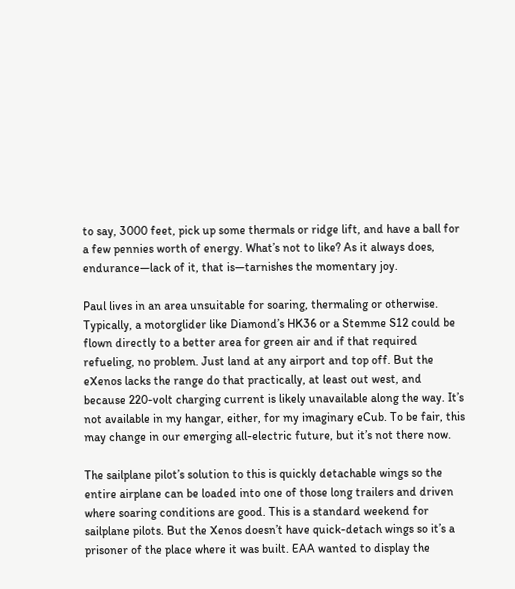to say, 3000 feet, pick up some thermals or ridge lift, and have a ball for a few pennies worth of energy. What’s not to like? As it always does, endurance—lack of it, that is—tarnishes the momentary joy.

Paul lives in an area unsuitable for soaring, thermaling or otherwise. Typically, a motorglider like Diamond’s HK36 or a Stemme S12 could be flown directly to a better area for green air and if that required refueling, no problem. Just land at any airport and top off. But the eXenos lacks the range do that practically, at least out west, and because 220-volt charging current is likely unavailable along the way. It’s not available in my hangar, either, for my imaginary eCub. To be fair, this may change in our emerging all-electric future, but it’s not there now.

The sailplane pilot’s solution to this is quickly detachable wings so the entire airplane can be loaded into one of those long trailers and driven where soaring conditions are good. This is a standard weekend for sailplane pilots. But the Xenos doesn’t have quick-detach wings so it’s a prisoner of the place where it was built. EAA wanted to display the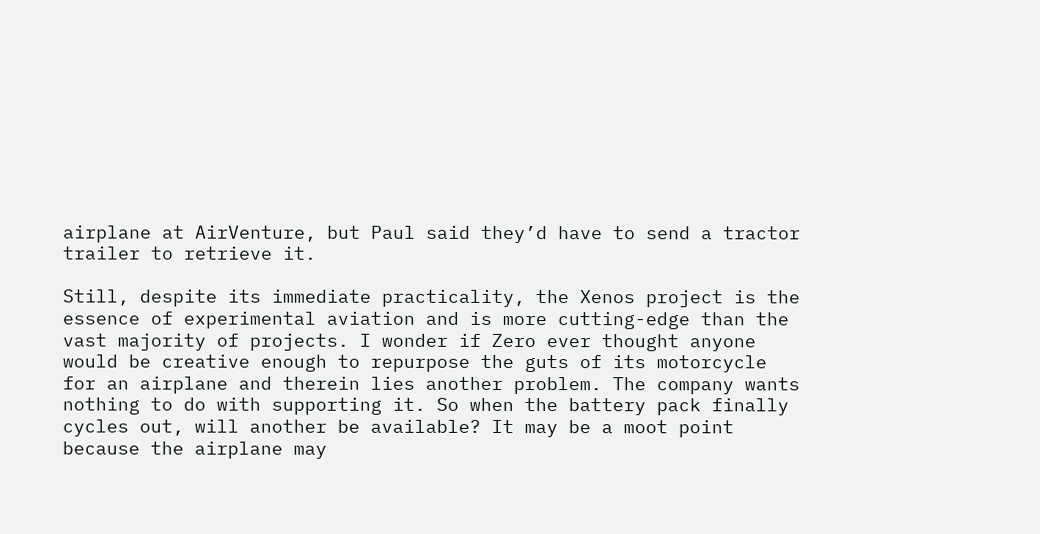airplane at AirVenture, but Paul said they’d have to send a tractor trailer to retrieve it.

Still, despite its immediate practicality, the Xenos project is the essence of experimental aviation and is more cutting-edge than the vast majority of projects. I wonder if Zero ever thought anyone would be creative enough to repurpose the guts of its motorcycle for an airplane and therein lies another problem. The company wants nothing to do with supporting it. So when the battery pack finally cycles out, will another be available? It may be a moot point because the airplane may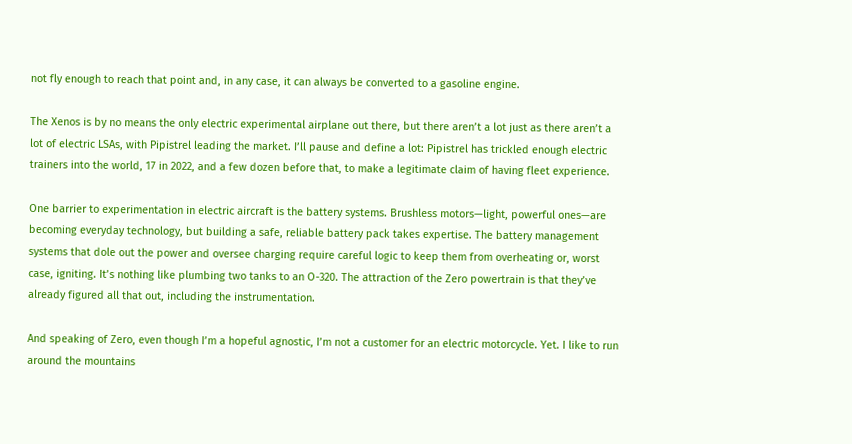not fly enough to reach that point and, in any case, it can always be converted to a gasoline engine.

The Xenos is by no means the only electric experimental airplane out there, but there aren’t a lot just as there aren’t a lot of electric LSAs, with Pipistrel leading the market. I’ll pause and define a lot: Pipistrel has trickled enough electric trainers into the world, 17 in 2022, and a few dozen before that, to make a legitimate claim of having fleet experience.

One barrier to experimentation in electric aircraft is the battery systems. Brushless motors—light, powerful ones—are becoming everyday technology, but building a safe, reliable battery pack takes expertise. The battery management systems that dole out the power and oversee charging require careful logic to keep them from overheating or, worst case, igniting. It’s nothing like plumbing two tanks to an O-320. The attraction of the Zero powertrain is that they’ve already figured all that out, including the instrumentation.

And speaking of Zero, even though I’m a hopeful agnostic, I’m not a customer for an electric motorcycle. Yet. I like to run around the mountains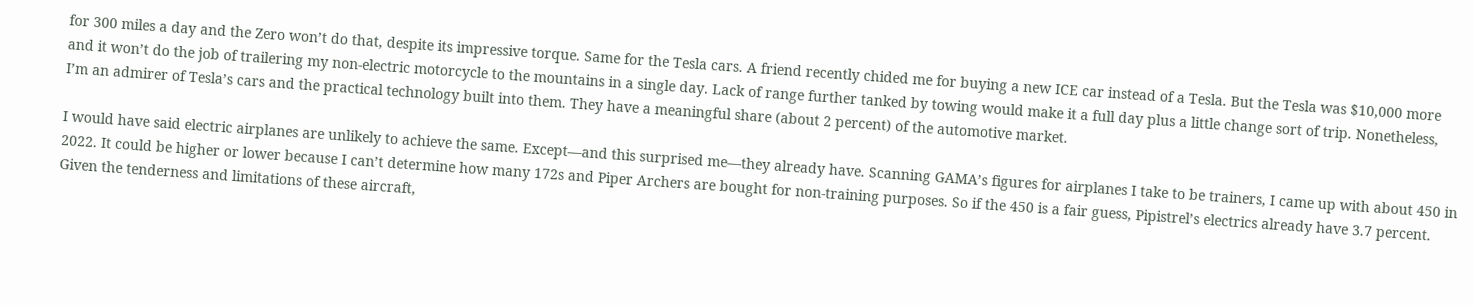for 300 miles a day and the Zero won’t do that, despite its impressive torque. Same for the Tesla cars. A friend recently chided me for buying a new ICE car instead of a Tesla. But the Tesla was $10,000 more and it won’t do the job of trailering my non-electric motorcycle to the mountains in a single day. Lack of range further tanked by towing would make it a full day plus a little change sort of trip. Nonetheless, I’m an admirer of Tesla’s cars and the practical technology built into them. They have a meaningful share (about 2 percent) of the automotive market.

I would have said electric airplanes are unlikely to achieve the same. Except—and this surprised me—they already have. Scanning GAMA’s figures for airplanes I take to be trainers, I came up with about 450 in 2022. It could be higher or lower because I can’t determine how many 172s and Piper Archers are bought for non-training purposes. So if the 450 is a fair guess, Pipistrel’s electrics already have 3.7 percent. Given the tenderness and limitations of these aircraft,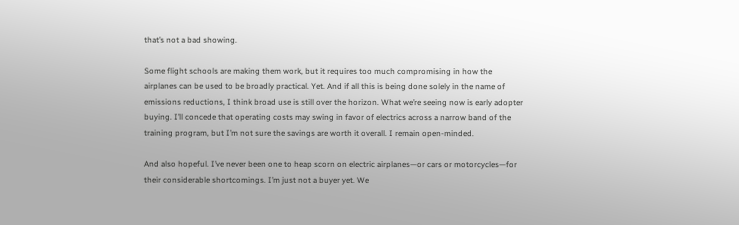that’s not a bad showing.

Some flight schools are making them work, but it requires too much compromising in how the airplanes can be used to be broadly practical. Yet. And if all this is being done solely in the name of emissions reductions, I think broad use is still over the horizon. What we’re seeing now is early adopter buying. I’ll concede that operating costs may swing in favor of electrics across a narrow band of the training program, but I’m not sure the savings are worth it overall. I remain open-minded.

And also hopeful. I’ve never been one to heap scorn on electric airplanes—or cars or motorcycles—for their considerable shortcomings. I’m just not a buyer yet. We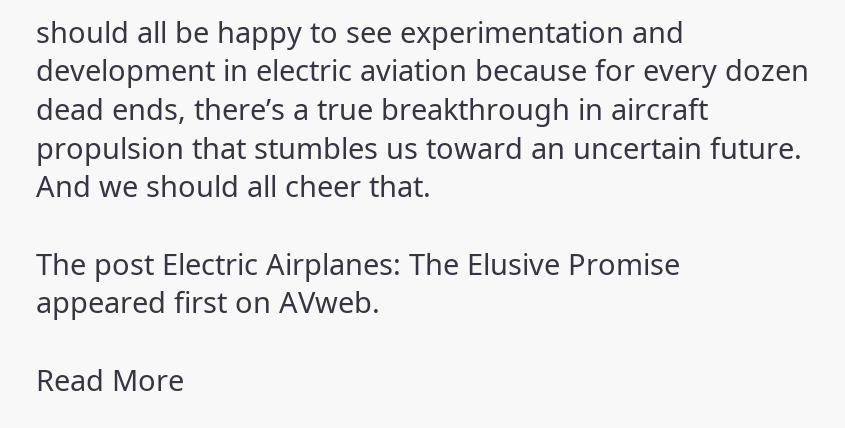should all be happy to see experimentation and development in electric aviation because for every dozen dead ends, there’s a true breakthrough in aircraft propulsion that stumbles us toward an uncertain future. And we should all cheer that.

The post Electric Airplanes: The Elusive Promise appeared first on AVweb.

Read More